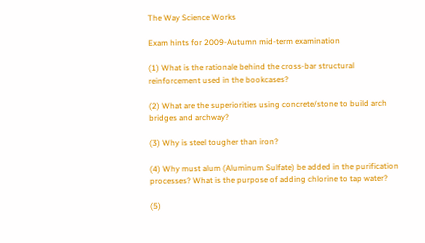The Way Science Works

Exam hints for 2009-Autumn mid-term examination

(1) What is the rationale behind the cross-bar structural reinforcement used in the bookcases?

(2) What are the superiorities using concrete/stone to build arch bridges and archway?

(3) Why is steel tougher than iron?

(4) Why must alum (Aluminum Sulfate) be added in the purification processes? What is the purpose of adding chlorine to tap water?

(5)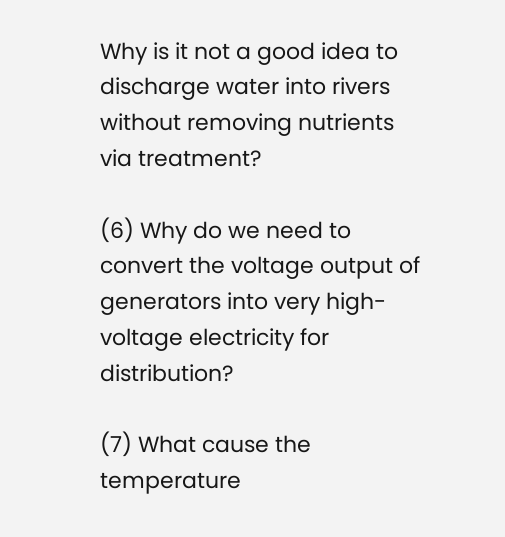Why is it not a good idea to discharge water into rivers without removing nutrients via treatment?

(6) Why do we need to convert the voltage output of generators into very high-voltage electricity for distribution?

(7) What cause the temperature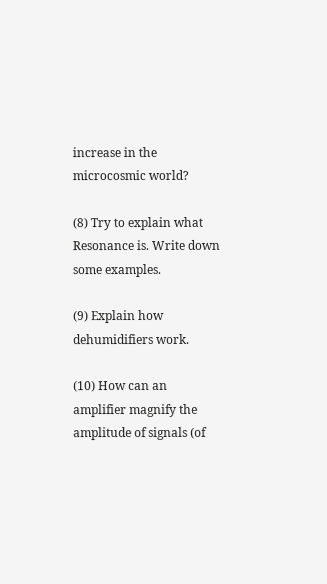increase in the microcosmic world?

(8) Try to explain what Resonance is. Write down some examples.

(9) Explain how dehumidifiers work.

(10) How can an amplifier magnify the amplitude of signals (of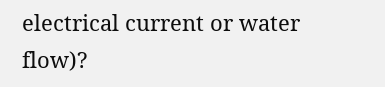electrical current or water flow)?